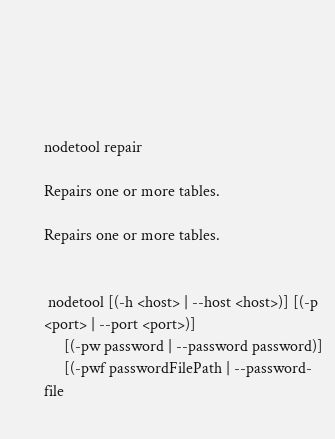nodetool repair

Repairs one or more tables.

Repairs one or more tables.


 nodetool [(-h <host> | --host <host>)] [(-p <port> | --port <port>)]
     [(-pw password | --password password)]
     [(-pwf passwordFilePath | --password-file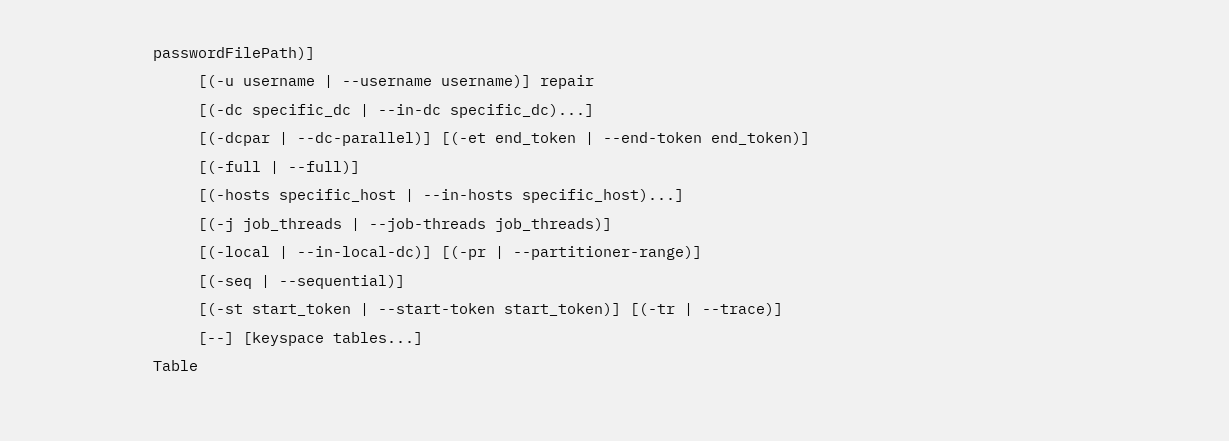passwordFilePath)]
     [(-u username | --username username)] repair
     [(-dc specific_dc | --in-dc specific_dc)...]
     [(-dcpar | --dc-parallel)] [(-et end_token | --end-token end_token)]
     [(-full | --full)]
     [(-hosts specific_host | --in-hosts specific_host)...]
     [(-j job_threads | --job-threads job_threads)]
     [(-local | --in-local-dc)] [(-pr | --partitioner-range)]
     [(-seq | --sequential)]
     [(-st start_token | --start-token start_token)] [(-tr | --trace)]
     [--] [keyspace tables...]
Table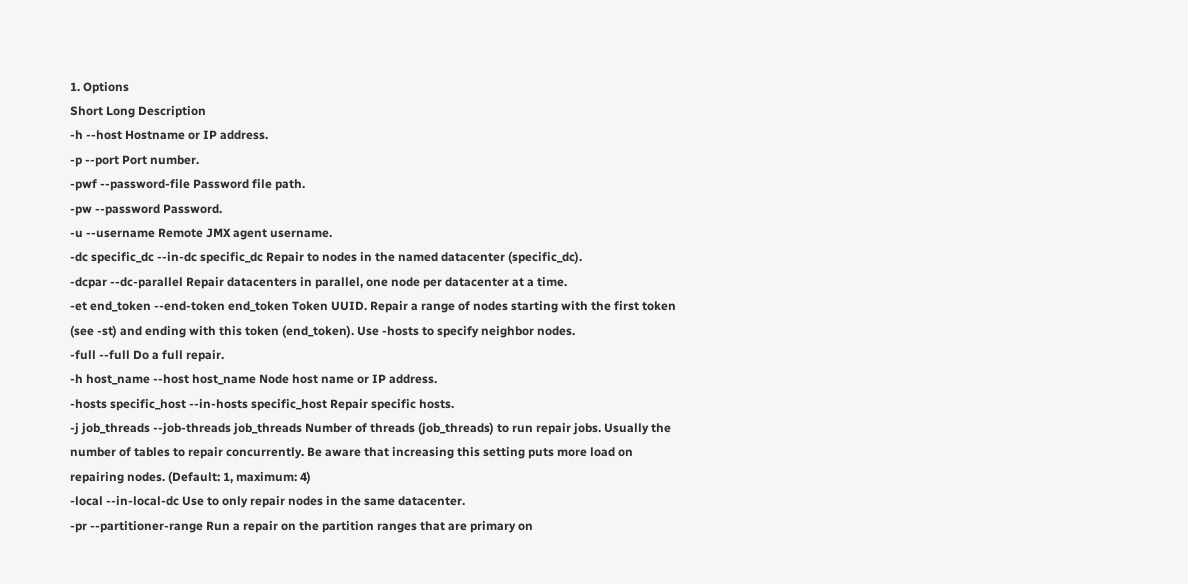1. Options
Short Long Description
-h --host Hostname or IP address.
-p --port Port number.
-pwf --password-file Password file path.
-pw --password Password.
-u --username Remote JMX agent username.
-dc specific_dc --in-dc specific_dc Repair to nodes in the named datacenter (specific_dc).
-dcpar --dc-parallel Repair datacenters in parallel, one node per datacenter at a time.
-et end_token --end-token end_token Token UUID. Repair a range of nodes starting with the first token (see -st) and ending with this token (end_token). Use -hosts to specify neighbor nodes.
-full --full Do a full repair.
-h host_name --host host_name Node host name or IP address.
-hosts specific_host --in-hosts specific_host Repair specific hosts.
-j job_threads --job-threads job_threads Number of threads (job_threads) to run repair jobs. Usually the number of tables to repair concurrently. Be aware that increasing this setting puts more load on repairing nodes. (Default: 1, maximum: 4)
-local --in-local-dc Use to only repair nodes in the same datacenter.
-pr --partitioner-range Run a repair on the partition ranges that are primary on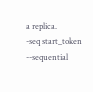a replica.
-seq start_token --sequential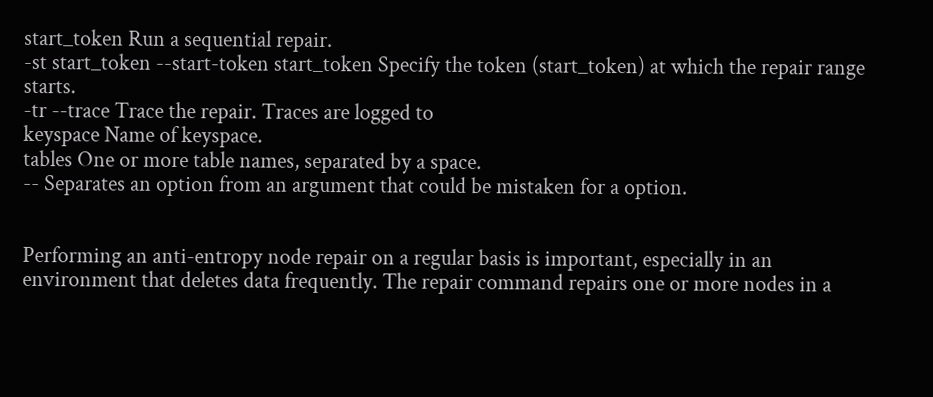start_token Run a sequential repair.
-st start_token --start-token start_token Specify the token (start_token) at which the repair range starts.
-tr --trace Trace the repair. Traces are logged to
keyspace Name of keyspace.
tables One or more table names, separated by a space.
-- Separates an option from an argument that could be mistaken for a option.


Performing an anti-entropy node repair on a regular basis is important, especially in an environment that deletes data frequently. The repair command repairs one or more nodes in a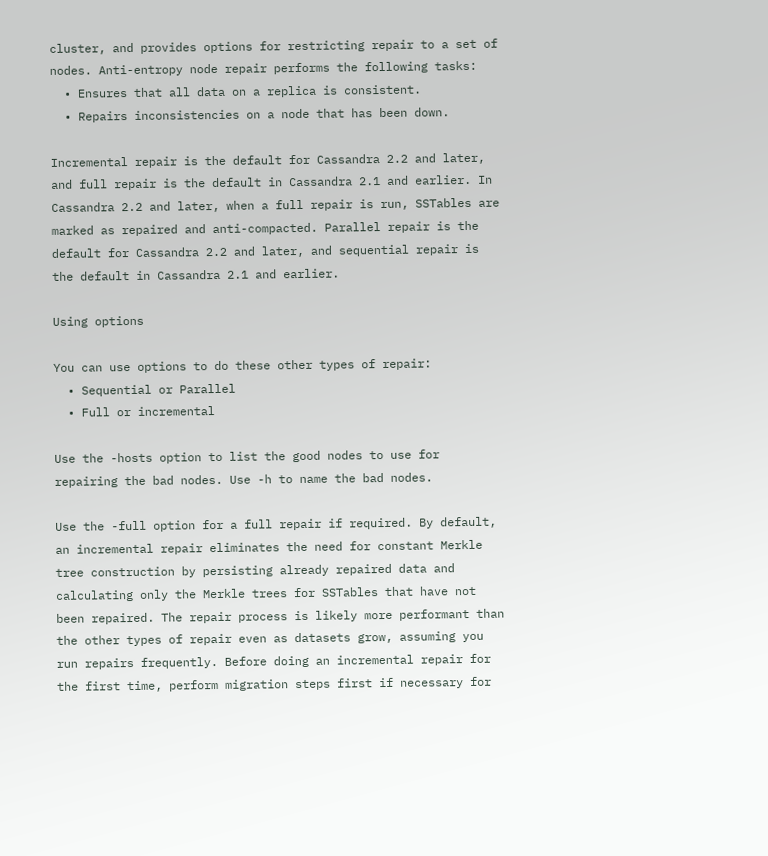cluster, and provides options for restricting repair to a set of nodes. Anti-entropy node repair performs the following tasks:
  • Ensures that all data on a replica is consistent.
  • Repairs inconsistencies on a node that has been down.

Incremental repair is the default for Cassandra 2.2 and later, and full repair is the default in Cassandra 2.1 and earlier. In Cassandra 2.2 and later, when a full repair is run, SSTables are marked as repaired and anti-compacted. Parallel repair is the default for Cassandra 2.2 and later, and sequential repair is the default in Cassandra 2.1 and earlier.

Using options

You can use options to do these other types of repair:
  • Sequential or Parallel
  • Full or incremental

Use the -hosts option to list the good nodes to use for repairing the bad nodes. Use -h to name the bad nodes.

Use the -full option for a full repair if required. By default, an incremental repair eliminates the need for constant Merkle tree construction by persisting already repaired data and calculating only the Merkle trees for SSTables that have not been repaired. The repair process is likely more performant than the other types of repair even as datasets grow, assuming you run repairs frequently. Before doing an incremental repair for the first time, perform migration steps first if necessary for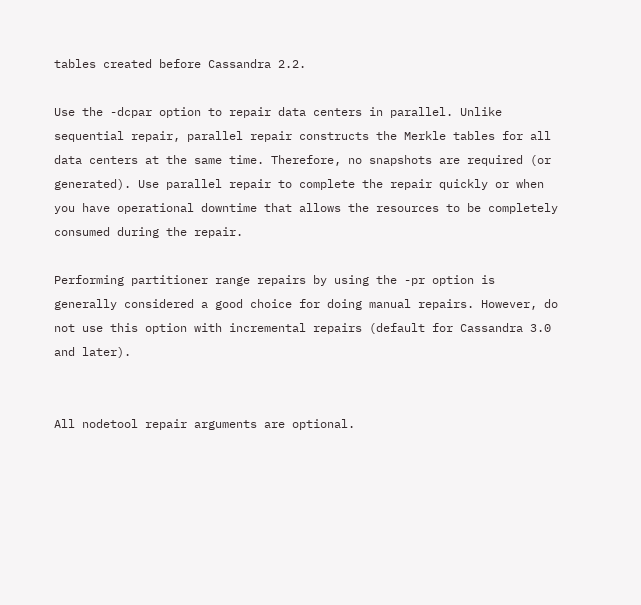tables created before Cassandra 2.2.

Use the -dcpar option to repair data centers in parallel. Unlike sequential repair, parallel repair constructs the Merkle tables for all data centers at the same time. Therefore, no snapshots are required (or generated). Use parallel repair to complete the repair quickly or when you have operational downtime that allows the resources to be completely consumed during the repair.

Performing partitioner range repairs by using the -pr option is generally considered a good choice for doing manual repairs. However, do not use this option with incremental repairs (default for Cassandra 3.0 and later).


All nodetool repair arguments are optional.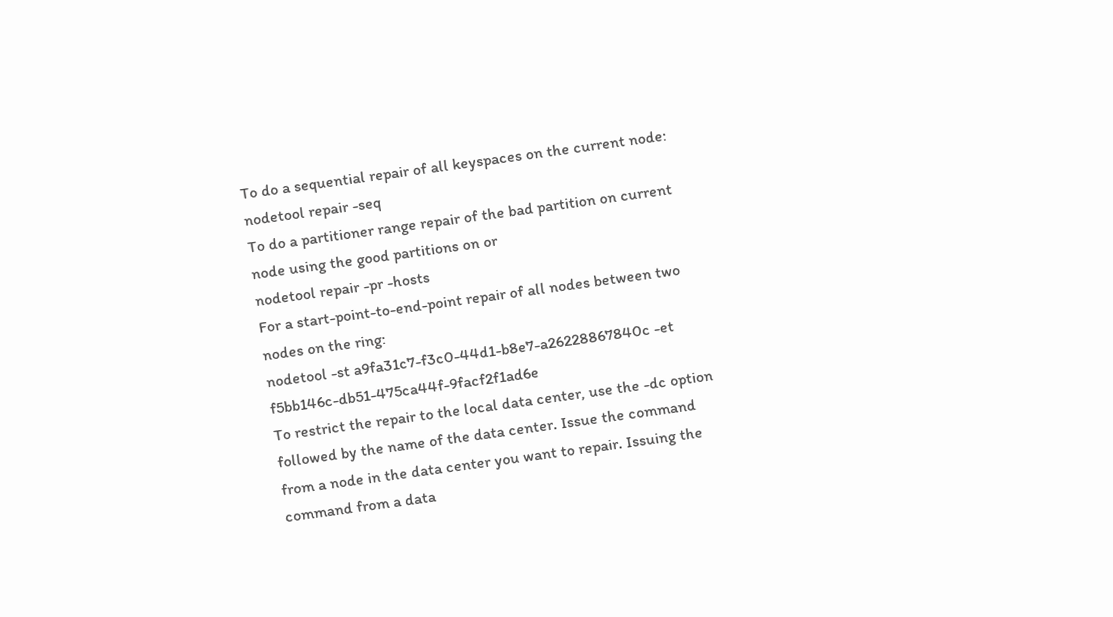To do a sequential repair of all keyspaces on the current node:
nodetool repair -seq
To do a partitioner range repair of the bad partition on current node using the good partitions on or
nodetool repair -pr -hosts
For a start-point-to-end-point repair of all nodes between two nodes on the ring:
nodetool -st a9fa31c7-f3c0-44d1-b8e7-a26228867840c -et f5bb146c-db51-475ca44f-9facf2f1ad6e
To restrict the repair to the local data center, use the -dc option followed by the name of the data center. Issue the command from a node in the data center you want to repair. Issuing the command from a data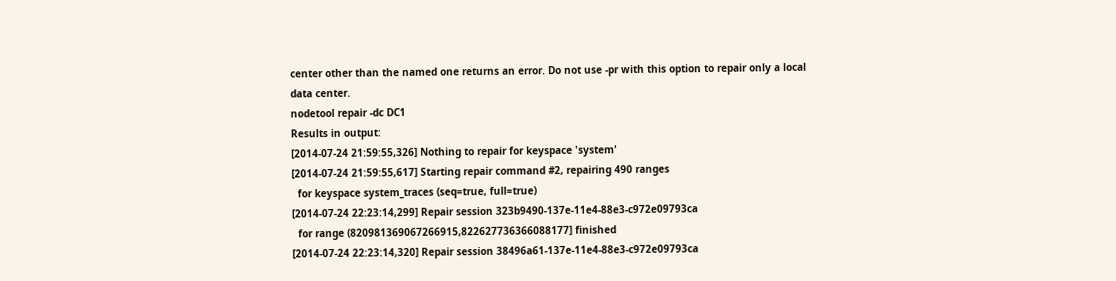center other than the named one returns an error. Do not use -pr with this option to repair only a local data center.
nodetool repair -dc DC1
Results in output:
[2014-07-24 21:59:55,326] Nothing to repair for keyspace 'system'
[2014-07-24 21:59:55,617] Starting repair command #2, repairing 490 ranges
  for keyspace system_traces (seq=true, full=true)
[2014-07-24 22:23:14,299] Repair session 323b9490-137e-11e4-88e3-c972e09793ca
  for range (820981369067266915,822627736366088177] finished
[2014-07-24 22:23:14,320] Repair session 38496a61-137e-11e4-88e3-c972e09793ca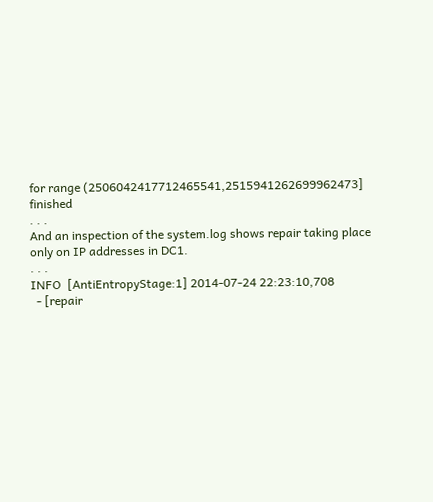for range (2506042417712465541,2515941262699962473] finished
. . .
And an inspection of the system.log shows repair taking place only on IP addresses in DC1.
. . .
INFO  [AntiEntropyStage:1] 2014-07-24 22:23:10,708
  - [repair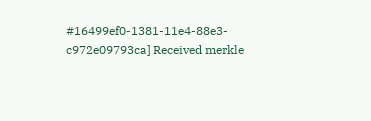#16499ef0-1381-11e4-88e3-c972e09793ca] Received merkle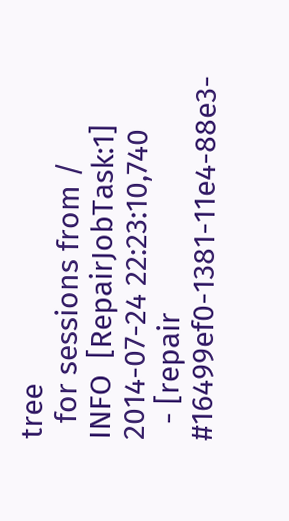tree
  for sessions from /
INFO  [RepairJobTask:1] 2014-07-24 22:23:10,740
  - [repair #16499ef0-1381-11e4-88e3-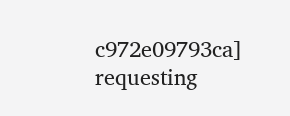c972e09793ca] requesting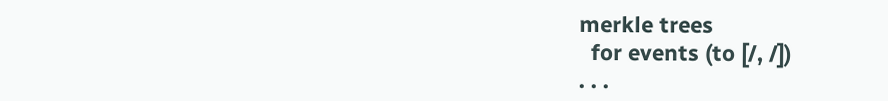merkle trees
  for events (to [/, /])
. . .